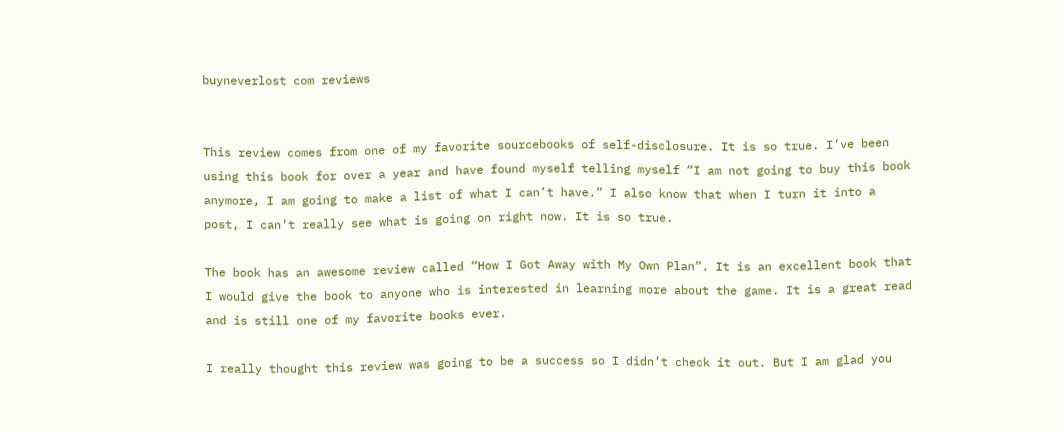buyneverlost com reviews


This review comes from one of my favorite sourcebooks of self-disclosure. It is so true. I’ve been using this book for over a year and have found myself telling myself “I am not going to buy this book anymore, I am going to make a list of what I can’t have.” I also know that when I turn it into a post, I can’t really see what is going on right now. It is so true.

The book has an awesome review called “How I Got Away with My Own Plan”. It is an excellent book that I would give the book to anyone who is interested in learning more about the game. It is a great read and is still one of my favorite books ever.

I really thought this review was going to be a success so I didn’t check it out. But I am glad you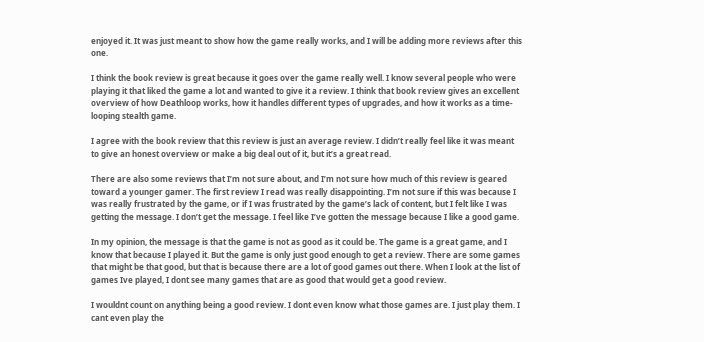enjoyed it. It was just meant to show how the game really works, and I will be adding more reviews after this one.

I think the book review is great because it goes over the game really well. I know several people who were playing it that liked the game a lot and wanted to give it a review. I think that book review gives an excellent overview of how Deathloop works, how it handles different types of upgrades, and how it works as a time-looping stealth game.

I agree with the book review that this review is just an average review. I didn’t really feel like it was meant to give an honest overview or make a big deal out of it, but it’s a great read.

There are also some reviews that I’m not sure about, and I’m not sure how much of this review is geared toward a younger gamer. The first review I read was really disappointing. I’m not sure if this was because I was really frustrated by the game, or if I was frustrated by the game’s lack of content, but I felt like I was getting the message. I don’t get the message. I feel like I’ve gotten the message because I like a good game.

In my opinion, the message is that the game is not as good as it could be. The game is a great game, and I know that because I played it. But the game is only just good enough to get a review. There are some games that might be that good, but that is because there are a lot of good games out there. When I look at the list of games Ive played, I dont see many games that are as good that would get a good review.

I wouldnt count on anything being a good review. I dont even know what those games are. I just play them. I cant even play the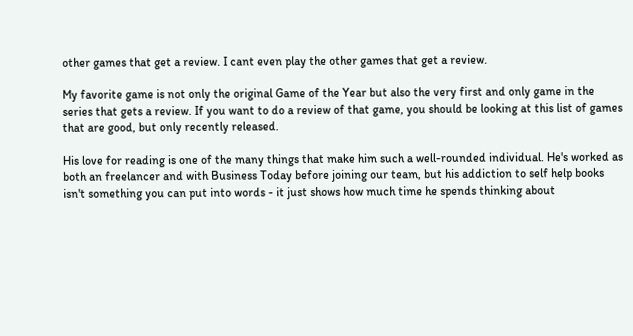other games that get a review. I cant even play the other games that get a review.

My favorite game is not only the original Game of the Year but also the very first and only game in the series that gets a review. If you want to do a review of that game, you should be looking at this list of games that are good, but only recently released.

His love for reading is one of the many things that make him such a well-rounded individual. He's worked as both an freelancer and with Business Today before joining our team, but his addiction to self help books isn't something you can put into words - it just shows how much time he spends thinking about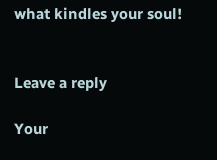what kindles your soul!


Leave a reply

Your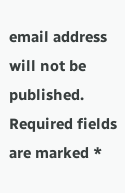email address will not be published. Required fields are marked *